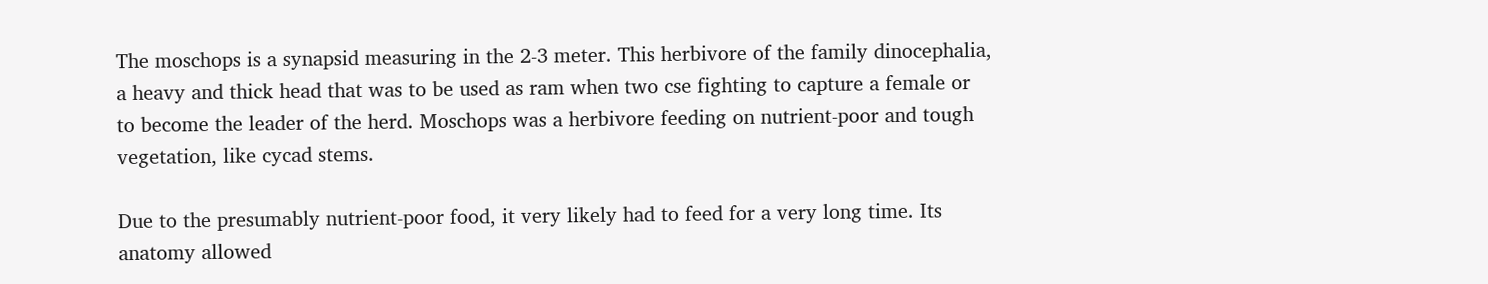The moschops is a synapsid measuring in the 2-3 meter. This herbivore of the family dinocephalia, a heavy and thick head that was to be used as ram when two cse fighting to capture a female or to become the leader of the herd. Moschops was a herbivore feeding on nutrient-poor and tough vegetation, like cycad stems.

Due to the presumably nutrient-poor food, it very likely had to feed for a very long time. Its anatomy allowed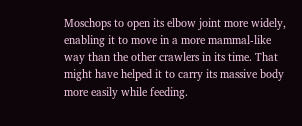Moschops to open its elbow joint more widely, enabling it to move in a more mammal-like way than the other crawlers in its time. That might have helped it to carry its massive body more easily while feeding.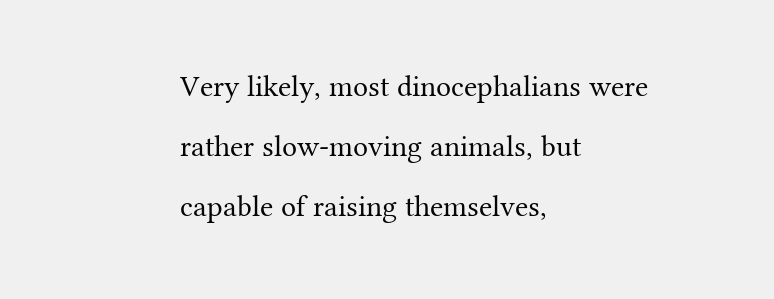Very likely, most dinocephalians were rather slow-moving animals, but capable of raising themselves,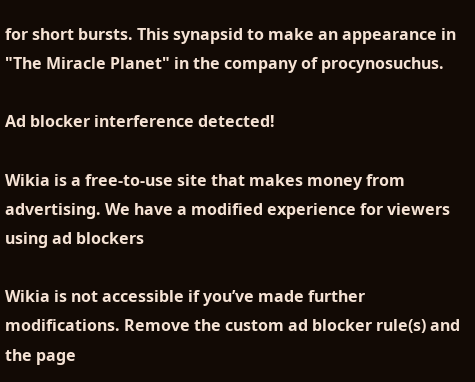for short bursts. This synapsid to make an appearance in "The Miracle Planet" in the company of procynosuchus.

Ad blocker interference detected!

Wikia is a free-to-use site that makes money from advertising. We have a modified experience for viewers using ad blockers

Wikia is not accessible if you’ve made further modifications. Remove the custom ad blocker rule(s) and the page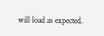will load as expected.